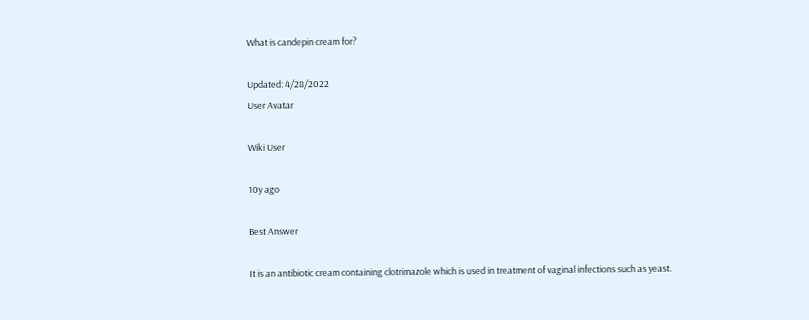What is candepin cream for?

Updated: 4/28/2022
User Avatar

Wiki User

10y ago

Best Answer

It is an antibiotic cream containing clotrimazole which is used in treatment of vaginal infections such as yeast.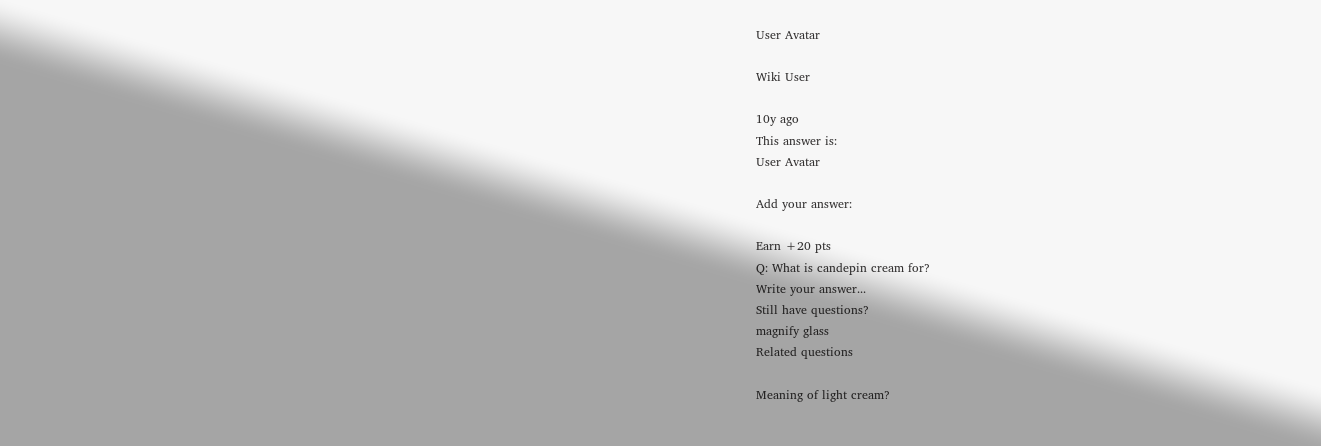User Avatar

Wiki User

10y ago
This answer is:
User Avatar

Add your answer:

Earn +20 pts
Q: What is candepin cream for?
Write your answer...
Still have questions?
magnify glass
Related questions

Meaning of light cream?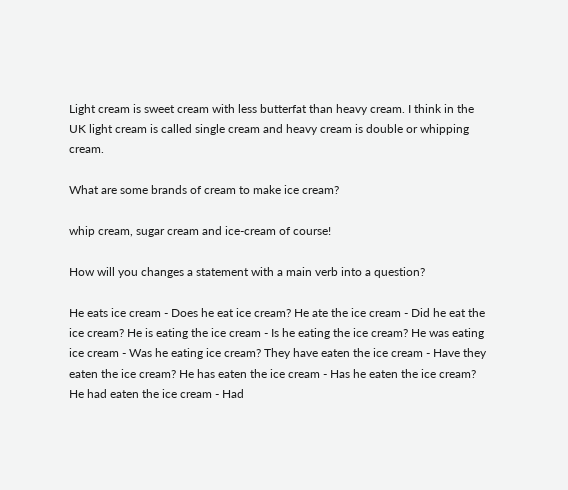Light cream is sweet cream with less butterfat than heavy cream. I think in the UK light cream is called single cream and heavy cream is double or whipping cream.

What are some brands of cream to make ice cream?

whip cream, sugar cream and ice-cream of course!

How will you changes a statement with a main verb into a question?

He eats ice cream - Does he eat ice cream? He ate the ice cream - Did he eat the ice cream? He is eating the ice cream - Is he eating the ice cream? He was eating ice cream - Was he eating ice cream? They have eaten the ice cream - Have they eaten the ice cream? He has eaten the ice cream - Has he eaten the ice cream? He had eaten the ice cream - Had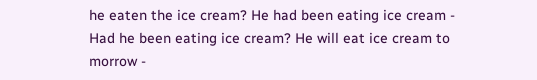he eaten the ice cream? He had been eating ice cream - Had he been eating ice cream? He will eat ice cream to morrow -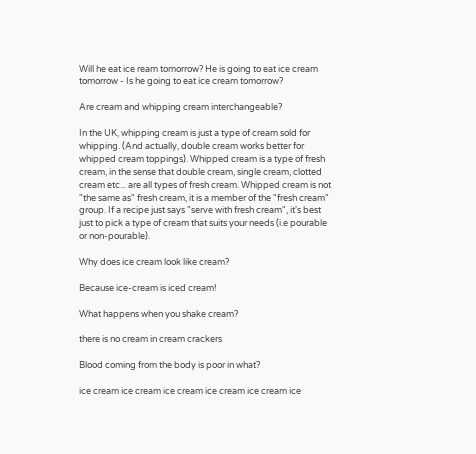Will he eat ice ream tomorrow? He is going to eat ice cream tomorrow - Is he going to eat ice cream tomorrow?

Are cream and whipping cream interchangeable?

In the UK, whipping cream is just a type of cream sold for whipping. (And actually, double cream works better for whipped cream toppings). Whipped cream is a type of fresh cream, in the sense that double cream, single cream, clotted cream etc... are all types of fresh cream. Whipped cream is not "the same as" fresh cream, it is a member of the "fresh cream" group. If a recipe just says "serve with fresh cream", it's best just to pick a type of cream that suits your needs (i.e pourable or non-pourable).

Why does ice cream look like cream?

Because ice-cream is iced cream!

What happens when you shake cream?

there is no cream in cream crackers

Blood coming from the body is poor in what?

ice cream ice cream ice cream ice cream ice cream ice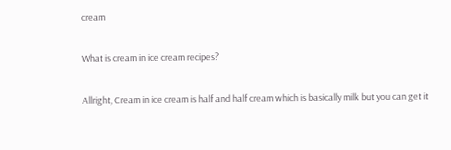cream

What is cream in ice cream recipes?

Allright, Cream in ice cream is half and half cream which is basically milk but you can get it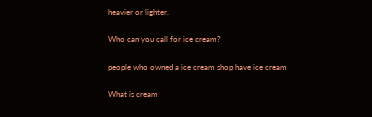heavier or lighter.

Who can you call for ice cream?

people who owned a ice cream shop have ice cream

What is cream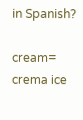in Spanish?

cream= crema ice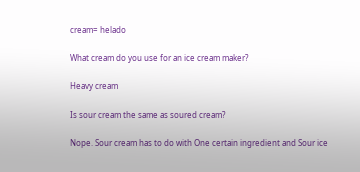cream= helado

What cream do you use for an ice cream maker?

Heavy cream

Is sour cream the same as soured cream?

Nope. Sour cream has to do with One certain ingredient and Sour ice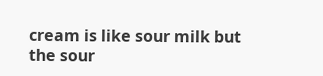cream is like sour milk but the sour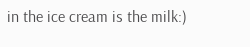in the ice cream is the milk:)